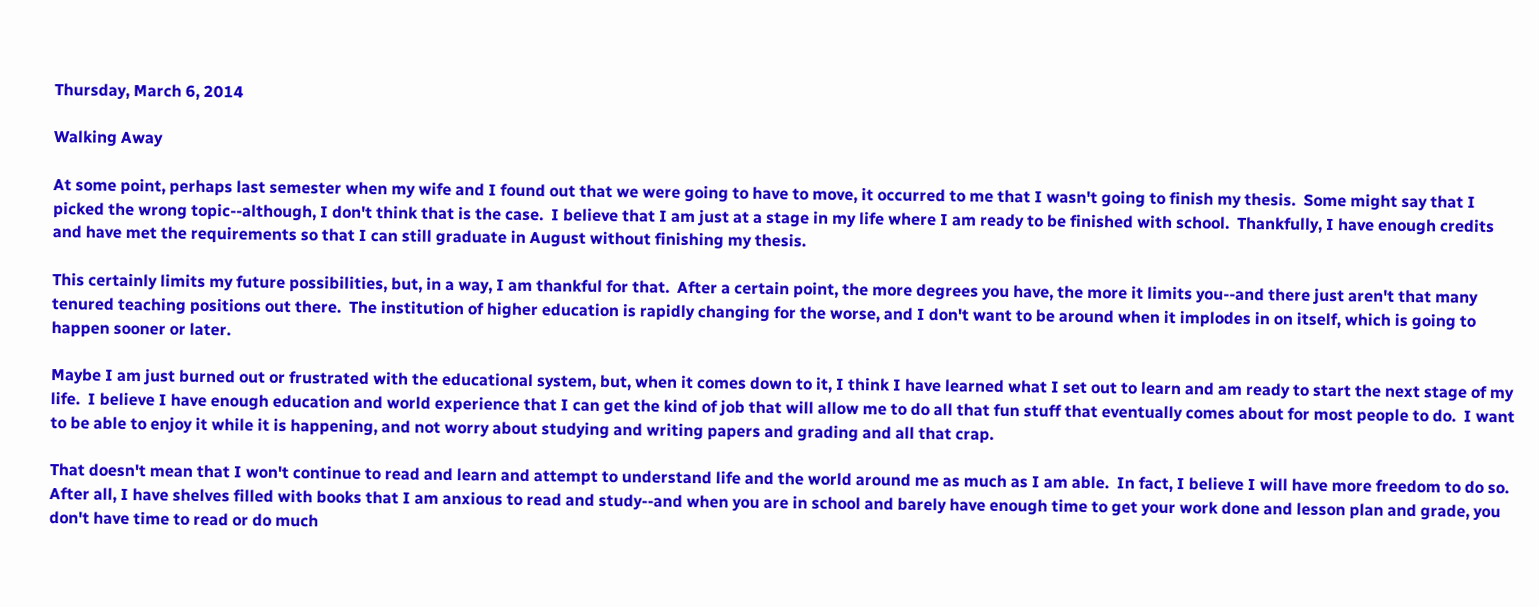Thursday, March 6, 2014

Walking Away

At some point, perhaps last semester when my wife and I found out that we were going to have to move, it occurred to me that I wasn't going to finish my thesis.  Some might say that I picked the wrong topic--although, I don't think that is the case.  I believe that I am just at a stage in my life where I am ready to be finished with school.  Thankfully, I have enough credits and have met the requirements so that I can still graduate in August without finishing my thesis.

This certainly limits my future possibilities, but, in a way, I am thankful for that.  After a certain point, the more degrees you have, the more it limits you--and there just aren't that many tenured teaching positions out there.  The institution of higher education is rapidly changing for the worse, and I don't want to be around when it implodes in on itself, which is going to happen sooner or later.

Maybe I am just burned out or frustrated with the educational system, but, when it comes down to it, I think I have learned what I set out to learn and am ready to start the next stage of my life.  I believe I have enough education and world experience that I can get the kind of job that will allow me to do all that fun stuff that eventually comes about for most people to do.  I want to be able to enjoy it while it is happening, and not worry about studying and writing papers and grading and all that crap.

That doesn't mean that I won't continue to read and learn and attempt to understand life and the world around me as much as I am able.  In fact, I believe I will have more freedom to do so.  After all, I have shelves filled with books that I am anxious to read and study--and when you are in school and barely have enough time to get your work done and lesson plan and grade, you don't have time to read or do much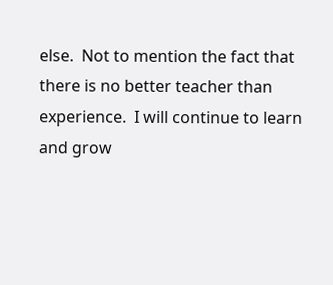else.  Not to mention the fact that there is no better teacher than experience.  I will continue to learn and grow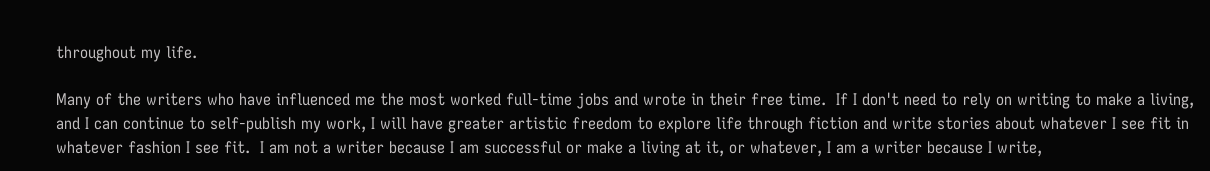throughout my life.

Many of the writers who have influenced me the most worked full-time jobs and wrote in their free time.  If I don't need to rely on writing to make a living, and I can continue to self-publish my work, I will have greater artistic freedom to explore life through fiction and write stories about whatever I see fit in whatever fashion I see fit.  I am not a writer because I am successful or make a living at it, or whatever, I am a writer because I write,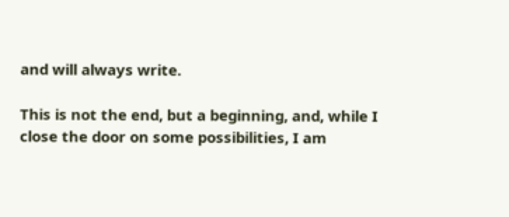and will always write.

This is not the end, but a beginning, and, while I close the door on some possibilities, I am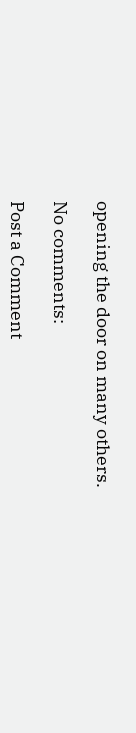opening the door on many others.

No comments:

Post a Comment